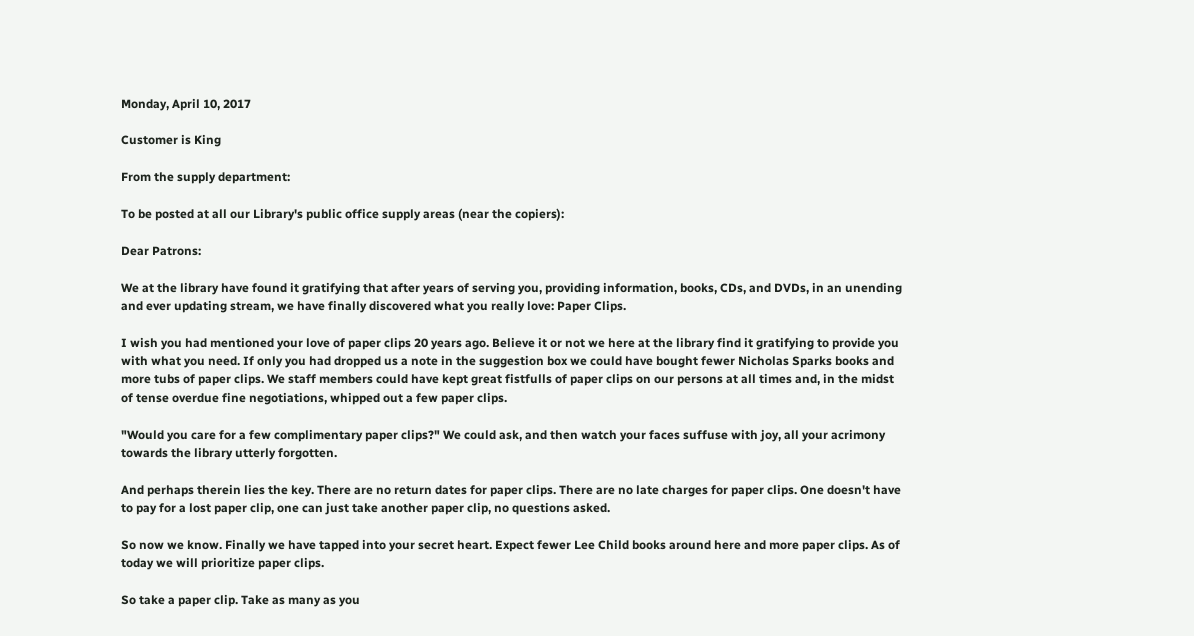Monday, April 10, 2017

Customer is King

From the supply department:

To be posted at all our Library's public office supply areas (near the copiers):

Dear Patrons:

We at the library have found it gratifying that after years of serving you, providing information, books, CDs, and DVDs, in an unending and ever updating stream, we have finally discovered what you really love: Paper Clips.

I wish you had mentioned your love of paper clips 20 years ago. Believe it or not we here at the library find it gratifying to provide you with what you need. If only you had dropped us a note in the suggestion box we could have bought fewer Nicholas Sparks books and more tubs of paper clips. We staff members could have kept great fistfulls of paper clips on our persons at all times and, in the midst of tense overdue fine negotiations, whipped out a few paper clips.

"Would you care for a few complimentary paper clips?" We could ask, and then watch your faces suffuse with joy, all your acrimony towards the library utterly forgotten.

And perhaps therein lies the key. There are no return dates for paper clips. There are no late charges for paper clips. One doesn't have to pay for a lost paper clip, one can just take another paper clip, no questions asked.

So now we know. Finally we have tapped into your secret heart. Expect fewer Lee Child books around here and more paper clips. As of today we will prioritize paper clips.

So take a paper clip. Take as many as you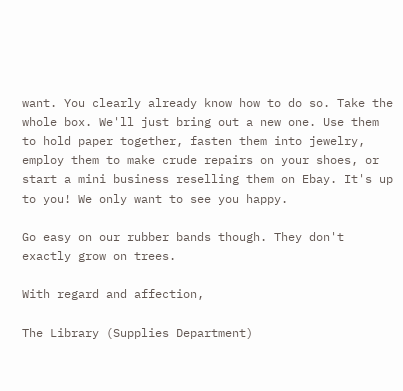want. You clearly already know how to do so. Take the whole box. We'll just bring out a new one. Use them to hold paper together, fasten them into jewelry, employ them to make crude repairs on your shoes, or start a mini business reselling them on Ebay. It's up to you! We only want to see you happy.

Go easy on our rubber bands though. They don't exactly grow on trees.

With regard and affection,

The Library (Supplies Department)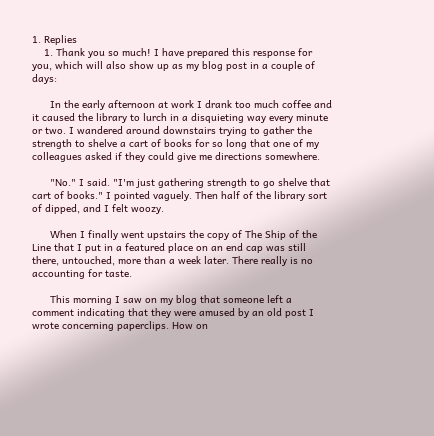1. Replies
    1. Thank you so much! I have prepared this response for you, which will also show up as my blog post in a couple of days:

      In the early afternoon at work I drank too much coffee and it caused the library to lurch in a disquieting way every minute or two. I wandered around downstairs trying to gather the strength to shelve a cart of books for so long that one of my colleagues asked if they could give me directions somewhere.

      "No." I said. "I'm just gathering strength to go shelve that cart of books." I pointed vaguely. Then half of the library sort of dipped, and I felt woozy.

      When I finally went upstairs the copy of The Ship of the Line that I put in a featured place on an end cap was still there, untouched, more than a week later. There really is no accounting for taste.

      This morning I saw on my blog that someone left a comment indicating that they were amused by an old post I wrote concerning paperclips. How on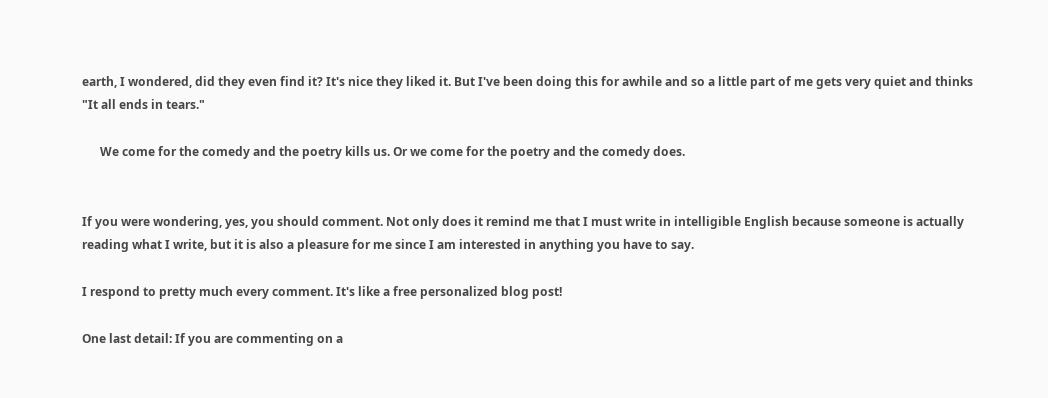earth, I wondered, did they even find it? It's nice they liked it. But I've been doing this for awhile and so a little part of me gets very quiet and thinks "It all ends in tears."

      We come for the comedy and the poetry kills us. Or we come for the poetry and the comedy does.


If you were wondering, yes, you should comment. Not only does it remind me that I must write in intelligible English because someone is actually reading what I write, but it is also a pleasure for me since I am interested in anything you have to say.

I respond to pretty much every comment. It's like a free personalized blog post!

One last detail: If you are commenting on a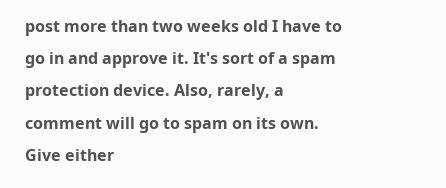post more than two weeks old I have to go in and approve it. It's sort of a spam protection device. Also, rarely, a comment will go to spam on its own. Give either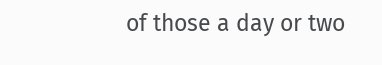of those a day or two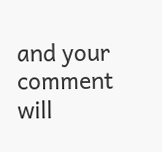and your comment will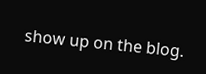show up on the blog.